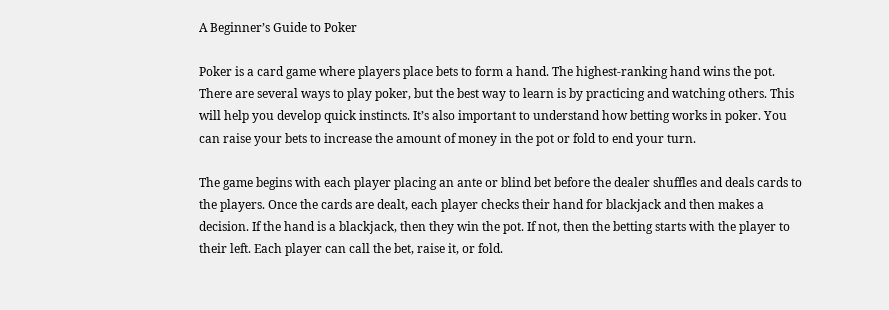A Beginner’s Guide to Poker

Poker is a card game where players place bets to form a hand. The highest-ranking hand wins the pot. There are several ways to play poker, but the best way to learn is by practicing and watching others. This will help you develop quick instincts. It’s also important to understand how betting works in poker. You can raise your bets to increase the amount of money in the pot or fold to end your turn.

The game begins with each player placing an ante or blind bet before the dealer shuffles and deals cards to the players. Once the cards are dealt, each player checks their hand for blackjack and then makes a decision. If the hand is a blackjack, then they win the pot. If not, then the betting starts with the player to their left. Each player can call the bet, raise it, or fold.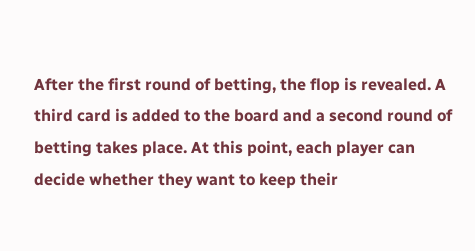After the first round of betting, the flop is revealed. A third card is added to the board and a second round of betting takes place. At this point, each player can decide whether they want to keep their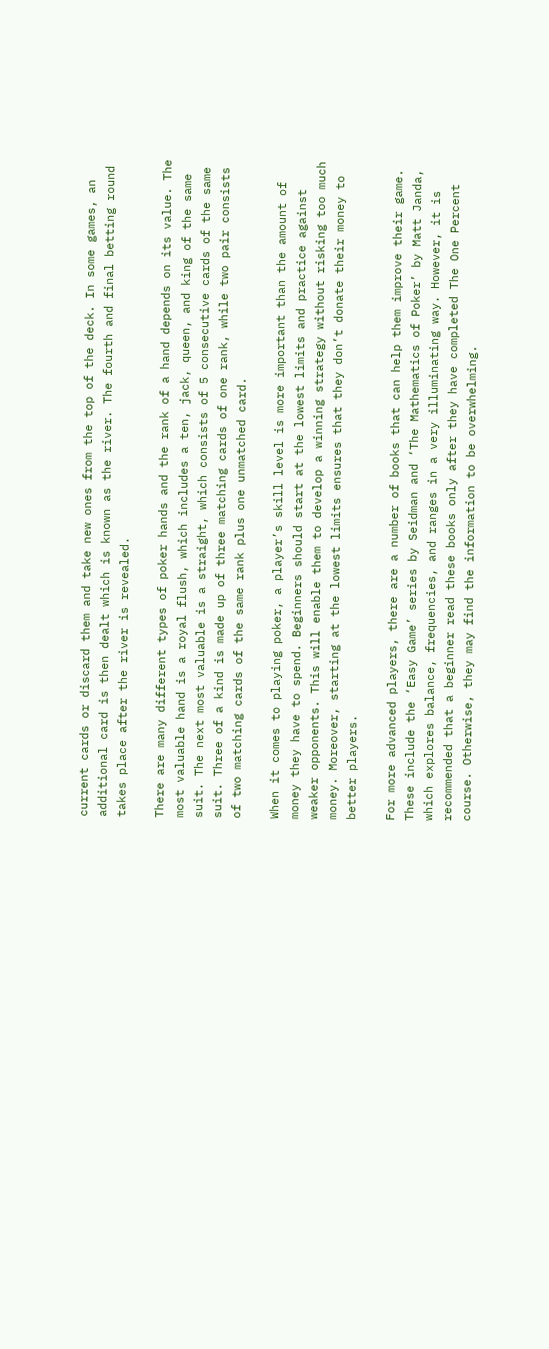current cards or discard them and take new ones from the top of the deck. In some games, an additional card is then dealt which is known as the river. The fourth and final betting round takes place after the river is revealed.

There are many different types of poker hands and the rank of a hand depends on its value. The most valuable hand is a royal flush, which includes a ten, jack, queen, and king of the same suit. The next most valuable is a straight, which consists of 5 consecutive cards of the same suit. Three of a kind is made up of three matching cards of one rank, while two pair consists of two matching cards of the same rank plus one unmatched card.

When it comes to playing poker, a player’s skill level is more important than the amount of money they have to spend. Beginners should start at the lowest limits and practice against weaker opponents. This will enable them to develop a winning strategy without risking too much money. Moreover, starting at the lowest limits ensures that they don’t donate their money to better players.

For more advanced players, there are a number of books that can help them improve their game. These include the ‘Easy Game’ series by Seidman and ‘The Mathematics of Poker’ by Matt Janda, which explores balance, frequencies, and ranges in a very illuminating way. However, it is recommended that a beginner read these books only after they have completed The One Percent course. Otherwise, they may find the information to be overwhelming.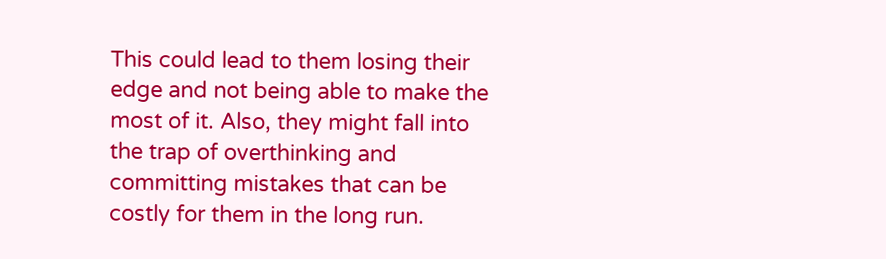This could lead to them losing their edge and not being able to make the most of it. Also, they might fall into the trap of overthinking and committing mistakes that can be costly for them in the long run.